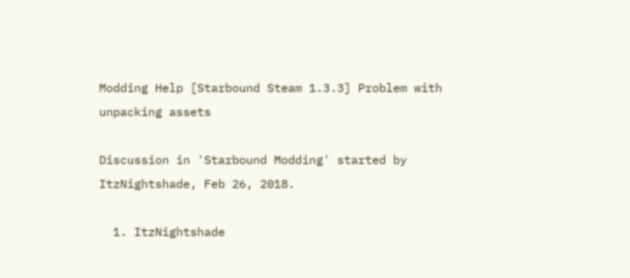Modding Help [Starbound Steam 1.3.3] Problem with unpacking assets

Discussion in 'Starbound Modding' started by ItzNightshade, Feb 26, 2018.

  1. ItzNightshade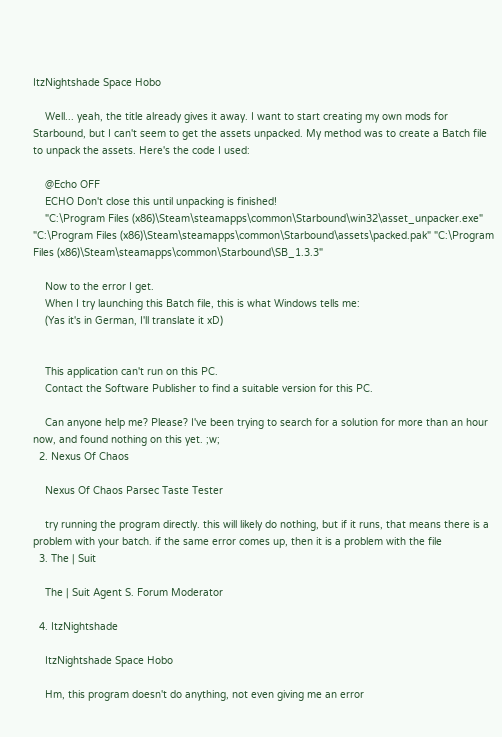ItzNightshade Space Hobo

    Well... yeah, the title already gives it away. I want to start creating my own mods for Starbound, but I can't seem to get the assets unpacked. My method was to create a Batch file to unpack the assets. Here's the code I used:

    @Echo OFF
    ECHO Don't close this until unpacking is finished!
    "C:\Program Files (x86)\Steam\steamapps\common\Starbound\win32\asset_unpacker.exe" "C:\Program Files (x86)\Steam\steamapps\common\Starbound\assets\packed.pak" "C:\Program Files (x86)\Steam\steamapps\common\Starbound\SB_1.3.3"

    Now to the error I get.
    When I try launching this Batch file, this is what Windows tells me:
    (Yas it's in German, I'll translate it xD)


    This application can't run on this PC.
    Contact the Software Publisher to find a suitable version for this PC.

    Can anyone help me? Please? I've been trying to search for a solution for more than an hour now, and found nothing on this yet. ;w;
  2. Nexus Of Chaos

    Nexus Of Chaos Parsec Taste Tester

    try running the program directly. this will likely do nothing, but if it runs, that means there is a problem with your batch. if the same error comes up, then it is a problem with the file
  3. The | Suit

    The | Suit Agent S. Forum Moderator

  4. ItzNightshade

    ItzNightshade Space Hobo

    Hm, this program doesn't do anything, not even giving me an error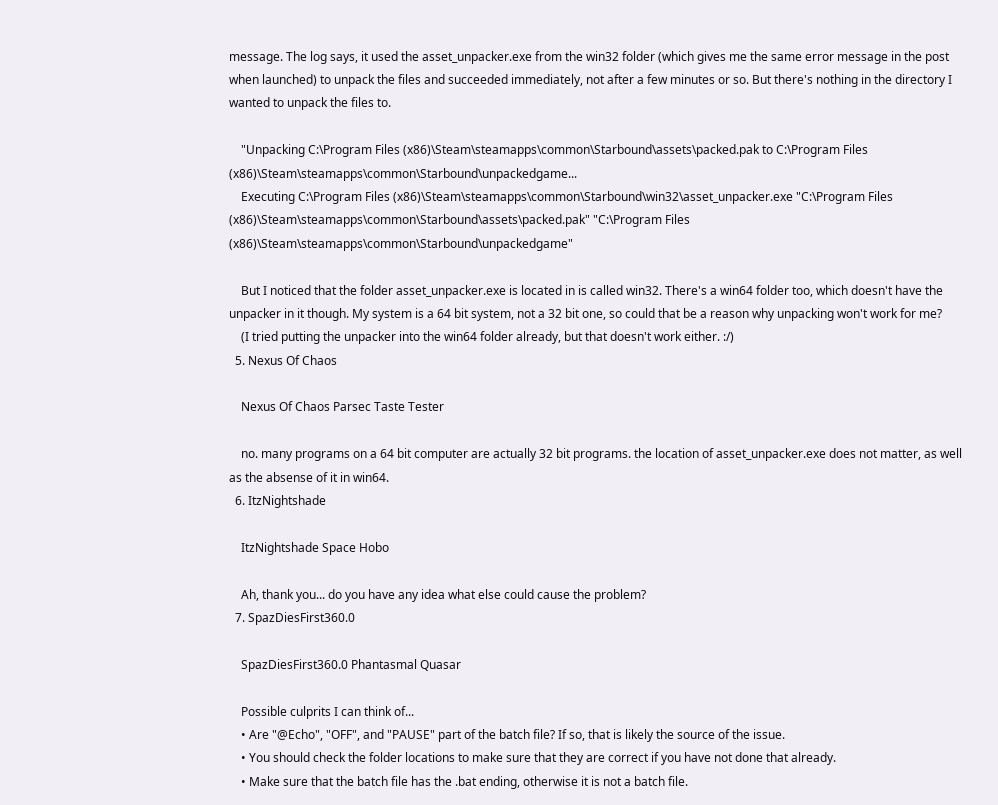message. The log says, it used the asset_unpacker.exe from the win32 folder (which gives me the same error message in the post when launched) to unpack the files and succeeded immediately, not after a few minutes or so. But there's nothing in the directory I wanted to unpack the files to.

    "Unpacking C:\Program Files (x86)\Steam\steamapps\common\Starbound\assets\packed.pak to C:\Program Files (x86)\Steam\steamapps\common\Starbound\unpackedgame...
    Executing C:\Program Files (x86)\Steam\steamapps\common\Starbound\win32\asset_unpacker.exe "C:\Program Files (x86)\Steam\steamapps\common\Starbound\assets\packed.pak" "C:\Program Files (x86)\Steam\steamapps\common\Starbound\unpackedgame"

    But I noticed that the folder asset_unpacker.exe is located in is called win32. There's a win64 folder too, which doesn't have the unpacker in it though. My system is a 64 bit system, not a 32 bit one, so could that be a reason why unpacking won't work for me?
    (I tried putting the unpacker into the win64 folder already, but that doesn't work either. :/)
  5. Nexus Of Chaos

    Nexus Of Chaos Parsec Taste Tester

    no. many programs on a 64 bit computer are actually 32 bit programs. the location of asset_unpacker.exe does not matter, as well as the absense of it in win64.
  6. ItzNightshade

    ItzNightshade Space Hobo

    Ah, thank you... do you have any idea what else could cause the problem?
  7. SpazDiesFirst360.0

    SpazDiesFirst360.0 Phantasmal Quasar

    Possible culprits I can think of...
    • Are "@Echo", "OFF", and "PAUSE" part of the batch file? If so, that is likely the source of the issue.
    • You should check the folder locations to make sure that they are correct if you have not done that already.
    • Make sure that the batch file has the .bat ending, otherwise it is not a batch file.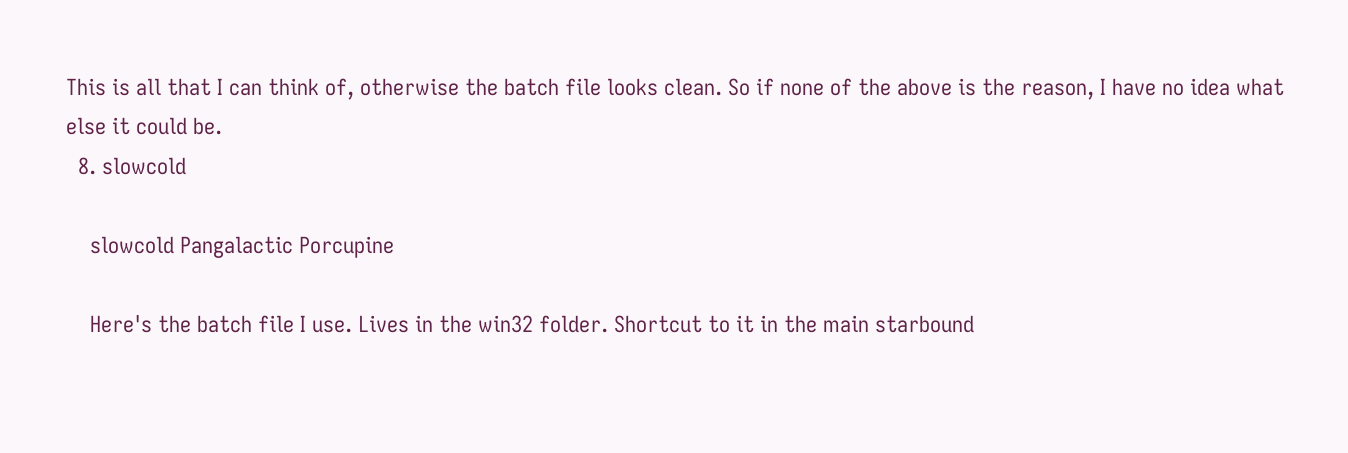This is all that I can think of, otherwise the batch file looks clean. So if none of the above is the reason, I have no idea what else it could be.
  8. slowcold

    slowcold Pangalactic Porcupine

    Here's the batch file I use. Lives in the win32 folder. Shortcut to it in the main starbound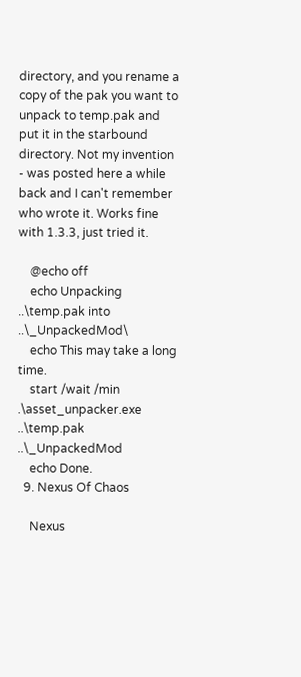directory, and you rename a copy of the pak you want to unpack to temp.pak and put it in the starbound directory. Not my invention - was posted here a while back and I can't remember who wrote it. Works fine with 1.3.3, just tried it.

    @echo off
    echo Unpacking ..\temp.pak into ..\_UnpackedMod\
    echo This may take a long time.
    start /wait /min .\asset_unpacker.exe ..\temp.pak ..\_UnpackedMod
    echo Done.
  9. Nexus Of Chaos

    Nexus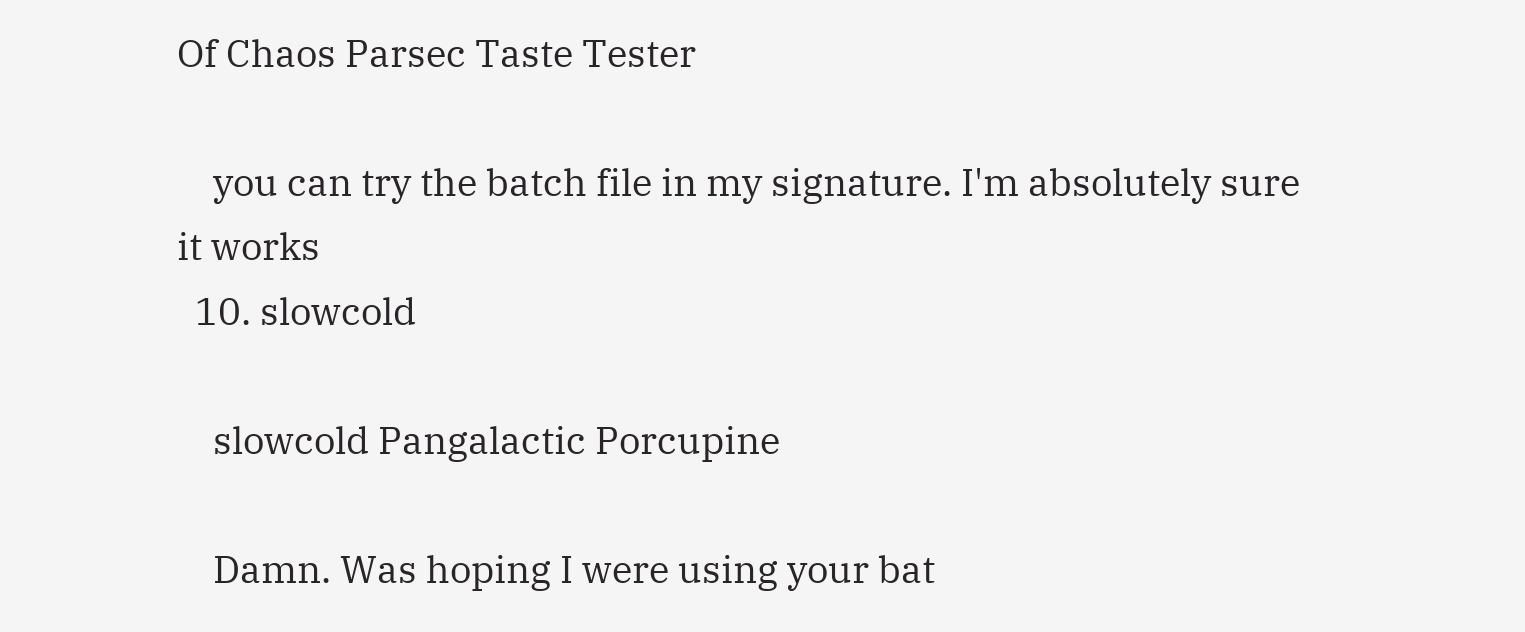Of Chaos Parsec Taste Tester

    you can try the batch file in my signature. I'm absolutely sure it works
  10. slowcold

    slowcold Pangalactic Porcupine

    Damn. Was hoping I were using your bat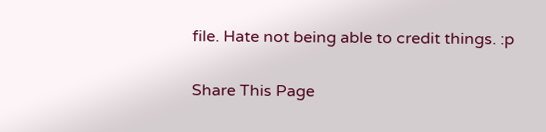file. Hate not being able to credit things. :p

Share This Page